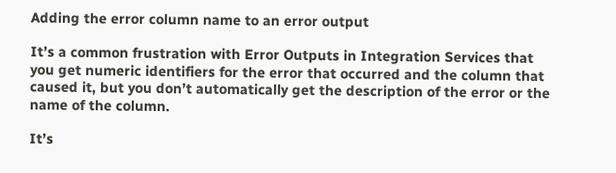Adding the error column name to an error output

It’s a common frustration with Error Outputs in Integration Services that you get numeric identifiers for the error that occurred and the column that caused it, but you don’t automatically get the description of the error or the name of the column.

It’s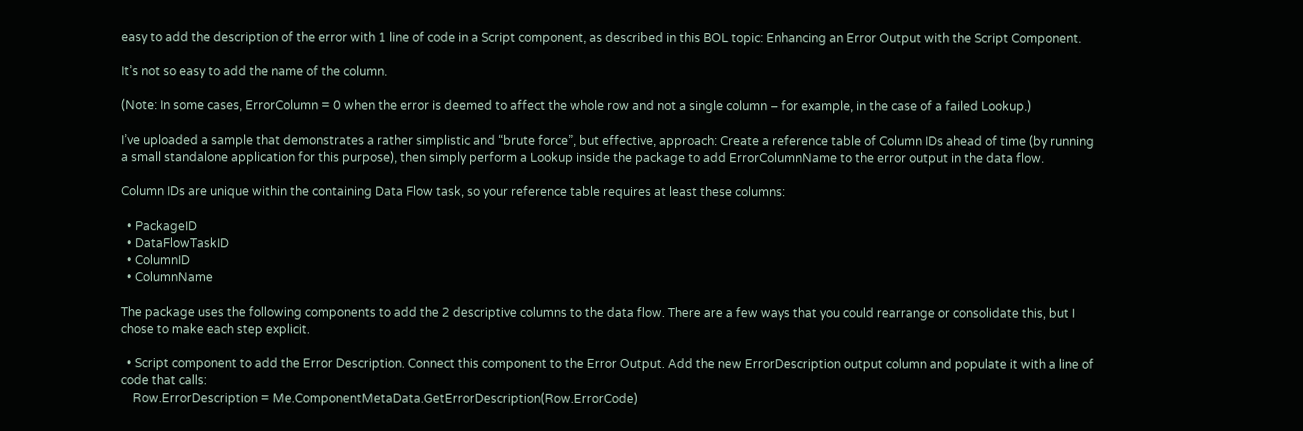easy to add the description of the error with 1 line of code in a Script component, as described in this BOL topic: Enhancing an Error Output with the Script Component.

It’s not so easy to add the name of the column.

(Note: In some cases, ErrorColumn = 0 when the error is deemed to affect the whole row and not a single column – for example, in the case of a failed Lookup.)

I’ve uploaded a sample that demonstrates a rather simplistic and “brute force”, but effective, approach: Create a reference table of Column IDs ahead of time (by running a small standalone application for this purpose), then simply perform a Lookup inside the package to add ErrorColumnName to the error output in the data flow.

Column IDs are unique within the containing Data Flow task, so your reference table requires at least these columns:

  • PackageID
  • DataFlowTaskID
  • ColumnID
  • ColumnName

The package uses the following components to add the 2 descriptive columns to the data flow. There are a few ways that you could rearrange or consolidate this, but I chose to make each step explicit.

  • Script component to add the Error Description. Connect this component to the Error Output. Add the new ErrorDescription output column and populate it with a line of code that calls:
    Row.ErrorDescription = Me.ComponentMetaData.GetErrorDescription(Row.ErrorCode)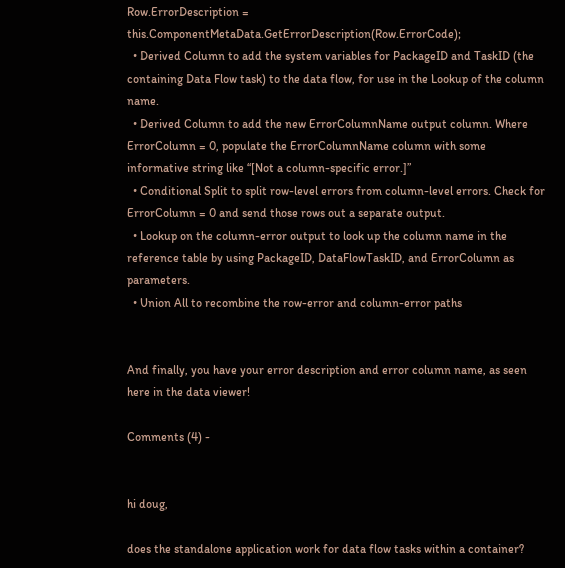Row.ErrorDescription = this.ComponentMetaData.GetErrorDescription(Row.ErrorCode);
  • Derived Column to add the system variables for PackageID and TaskID (the containing Data Flow task) to the data flow, for use in the Lookup of the column name.
  • Derived Column to add the new ErrorColumnName output column. Where ErrorColumn = 0, populate the ErrorColumnName column with some informative string like “[Not a column-specific error.]”
  • Conditional Split to split row-level errors from column-level errors. Check for ErrorColumn = 0 and send those rows out a separate output.
  • Lookup on the column-error output to look up the column name in the reference table by using PackageID, DataFlowTaskID, and ErrorColumn as parameters.
  • Union All to recombine the row-error and column-error paths


And finally, you have your error description and error column name, as seen here in the data viewer!

Comments (4) -


hi doug,

does the standalone application work for data flow tasks within a container?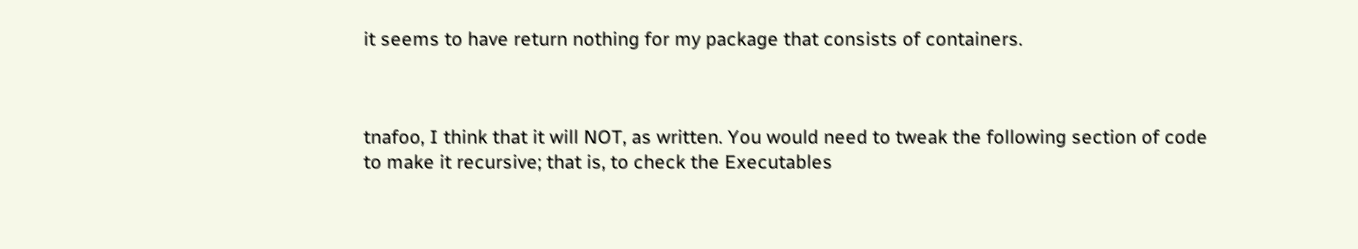it seems to have return nothing for my package that consists of containers.



tnafoo, I think that it will NOT, as written. You would need to tweak the following section of code to make it recursive; that is, to check the Executables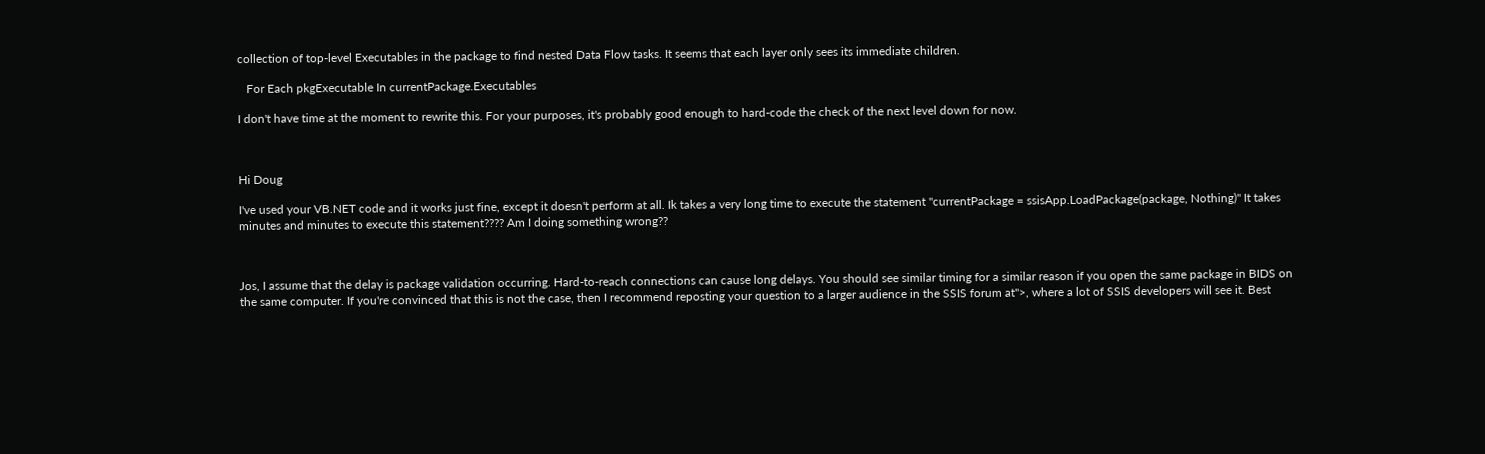collection of top-level Executables in the package to find nested Data Flow tasks. It seems that each layer only sees its immediate children.

   For Each pkgExecutable In currentPackage.Executables

I don't have time at the moment to rewrite this. For your purposes, it's probably good enough to hard-code the check of the next level down for now.



Hi Doug

I've used your VB.NET code and it works just fine, except it doesn't perform at all. Ik takes a very long time to execute the statement "currentPackage = ssisApp.LoadPackage(package, Nothing)" It takes minutes and minutes to execute this statement???? Am I doing something wrong??



Jos, I assume that the delay is package validation occurring. Hard-to-reach connections can cause long delays. You should see similar timing for a similar reason if you open the same package in BIDS on the same computer. If you're convinced that this is not the case, then I recommend reposting your question to a larger audience in the SSIS forum at">, where a lot of SSIS developers will see it. Best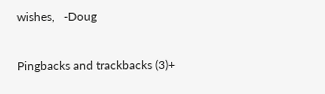wishes,   -Doug

Pingbacks and trackbacks (3)+